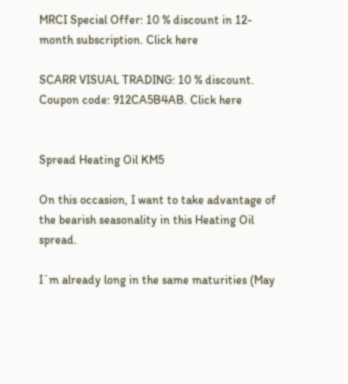MRCI Special Offer: 10 % discount in 12-month subscription. Click here

SCARR VISUAL TRADING: 10 % discount. Coupon code: 912CA5B4AB. Click here


Spread Heating Oil KM5

On this occasion, I want to take advantage of the bearish seasonality in this Heating Oil spread.

I´m already long in the same maturities (May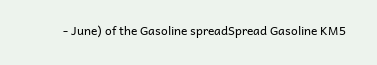- June) of the Gasoline spreadSpread Gasoline KM5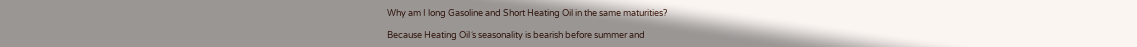Why am I long Gasoline and Short Heating Oil in the same maturities?

Because Heating Oil´s seasonality is bearish before summer and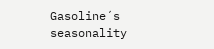Gasoline´s seasonality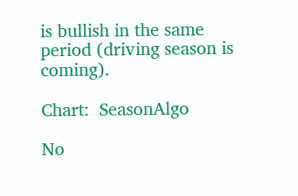is bullish in the same period (driving season is coming).

Chart:  SeasonAlgo

No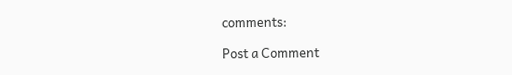comments:

Post a Comment